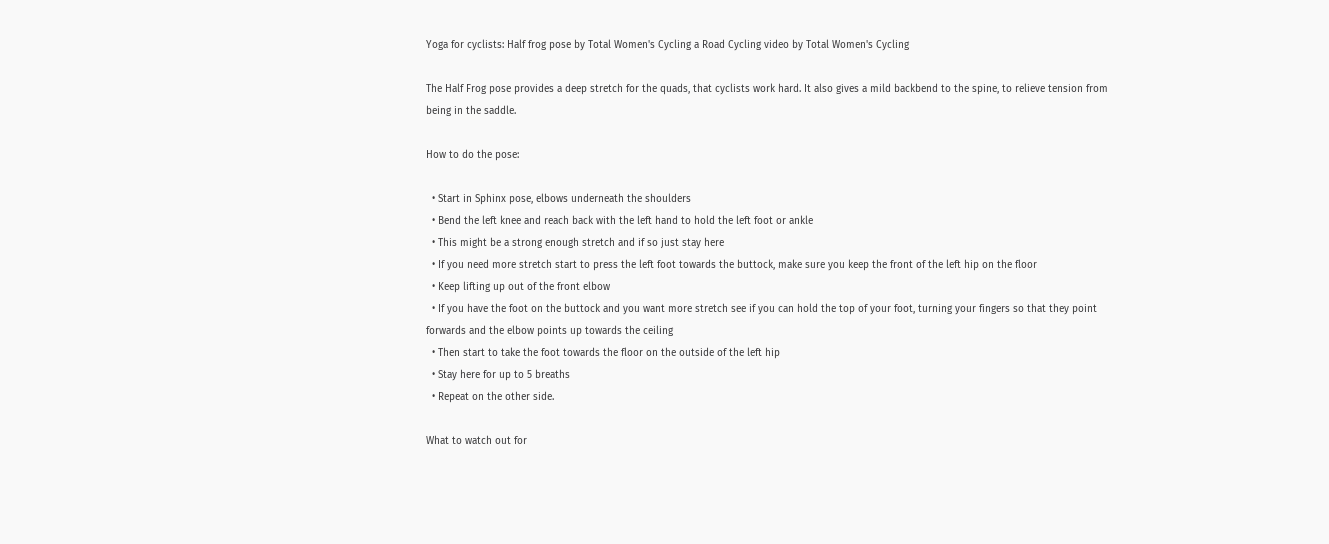Yoga for cyclists: Half frog pose by Total Women's Cycling a Road Cycling video by Total Women's Cycling

The Half Frog pose provides a deep stretch for the quads, that cyclists work hard. It also gives a mild backbend to the spine, to relieve tension from being in the saddle.

How to do the pose:

  • Start in Sphinx pose, elbows underneath the shoulders
  • Bend the left knee and reach back with the left hand to hold the left foot or ankle
  • This might be a strong enough stretch and if so just stay here
  • If you need more stretch start to press the left foot towards the buttock, make sure you keep the front of the left hip on the floor
  • Keep lifting up out of the front elbow
  • If you have the foot on the buttock and you want more stretch see if you can hold the top of your foot, turning your fingers so that they point forwards and the elbow points up towards the ceiling
  • Then start to take the foot towards the floor on the outside of the left hip
  • Stay here for up to 5 breaths
  • Repeat on the other side.

What to watch out for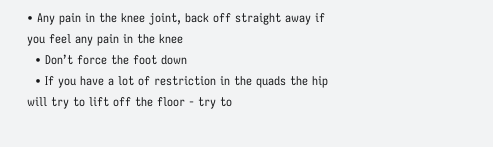• Any pain in the knee joint, back off straight away if you feel any pain in the knee
  • Donʼt force the foot down
  • If you have a lot of restriction in the quads the hip will try to lift off the floor - try to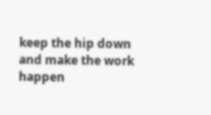keep the hip down and make the work happen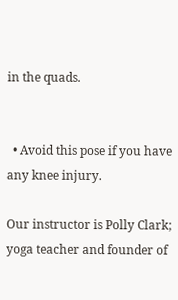in the quads.


  • Avoid this pose if you have any knee injury.

Our instructor is Polly Clark; yoga teacher and founder of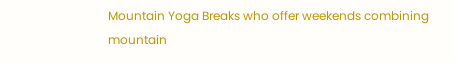Mountain Yoga Breaks who offer weekends combining mountain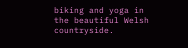biking and yoga in the beautiful Welsh countryside.